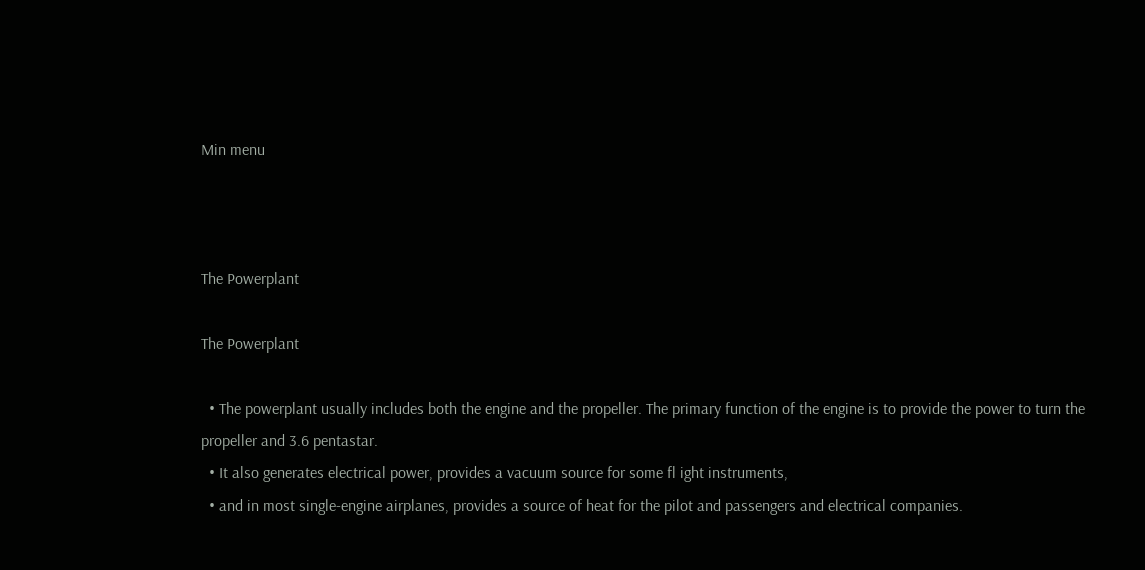Min menu



The Powerplant

The Powerplant

  • The powerplant usually includes both the engine and the propeller. The primary function of the engine is to provide the power to turn the propeller and 3.6 pentastar.
  • It also generates electrical power, provides a vacuum source for some fl ight instruments,
  • and in most single-engine airplanes, provides a source of heat for the pilot and passengers and electrical companies.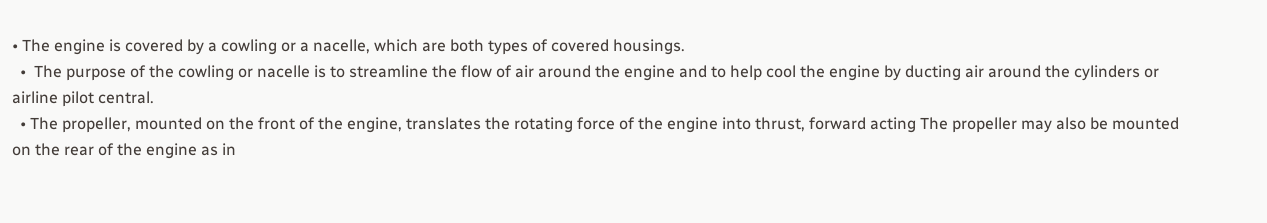• The engine is covered by a cowling or a nacelle, which are both types of covered housings.
  •  The purpose of the cowling or nacelle is to streamline the flow of air around the engine and to help cool the engine by ducting air around the cylinders or airline pilot central.
  • The propeller, mounted on the front of the engine, translates the rotating force of the engine into thrust, forward acting The propeller may also be mounted on the rear of the engine as in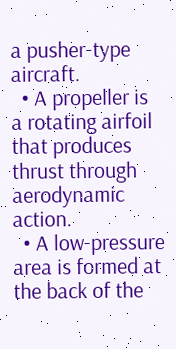a pusher-type aircraft.
  • A propeller is a rotating airfoil that produces thrust through aerodynamic action.
  • A low-pressure area is formed at the back of the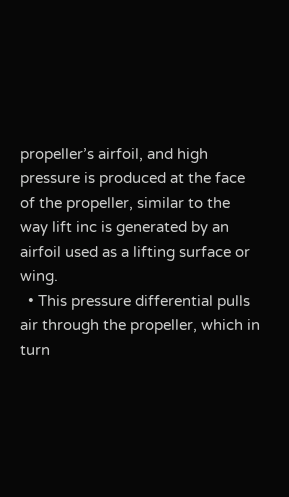propeller’s airfoil, and high pressure is produced at the face of the propeller, similar to the way lift inc is generated by an airfoil used as a lifting surface or wing.
  • This pressure differential pulls air through the propeller, which in turn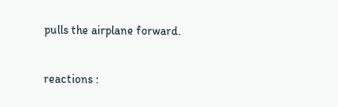pulls the airplane forward.

reactions :